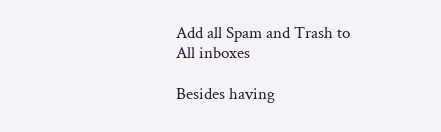Add all Spam and Trash to All inboxes

Besides having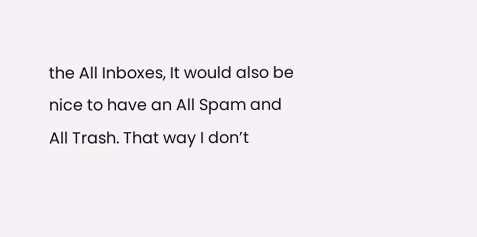the All Inboxes, It would also be nice to have an All Spam and All Trash. That way I don’t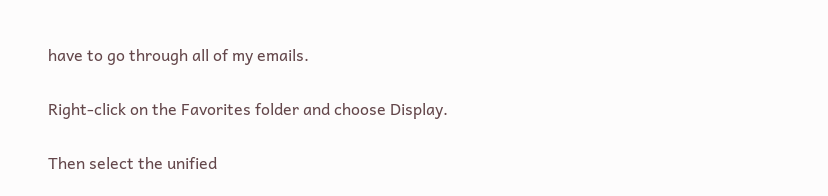have to go through all of my emails.

Right-click on the Favorites folder and choose Display.

Then select the unified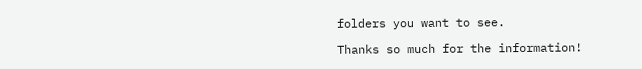folders you want to see.

Thanks so much for the information!